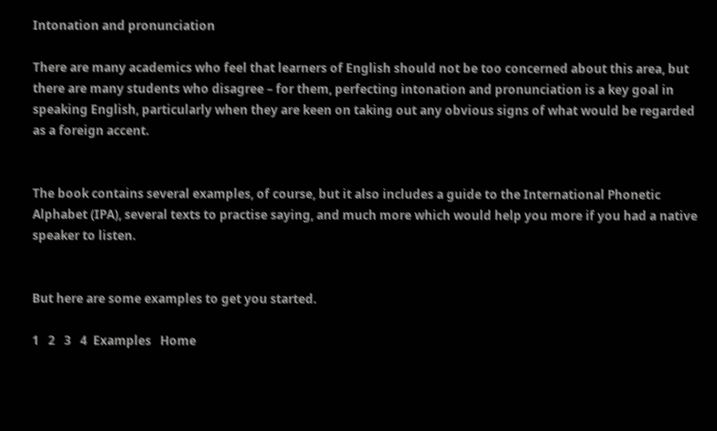Intonation and pronunciation

There are many academics who feel that learners of English should not be too concerned about this area, but there are many students who disagree – for them, perfecting intonation and pronunciation is a key goal in speaking English, particularly when they are keen on taking out any obvious signs of what would be regarded as a foreign accent.


The book contains several examples, of course, but it also includes a guide to the International Phonetic Alphabet (IPA), several texts to practise saying, and much more which would help you more if you had a native speaker to listen.


But here are some examples to get you started.

1   2   3   4  Examples   Home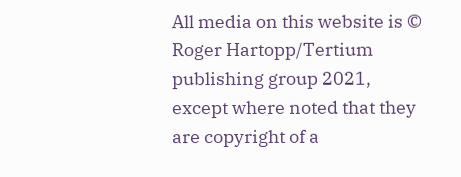All media on this website is © Roger Hartopp/Tertium publishing group 2021, except where noted that they are copyright of a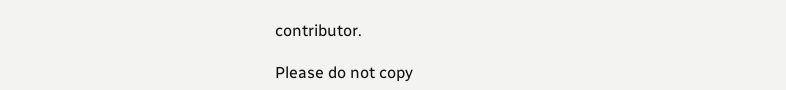contributor.

Please do not copy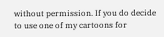without permission. If you do decide to use one of my cartoons for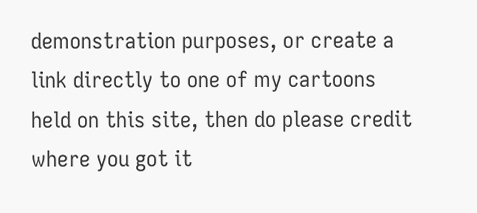demonstration purposes, or create a link directly to one of my cartoons held on this site, then do please credit where you got it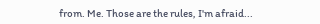from. Me. Those are the rules, I'm afraid...